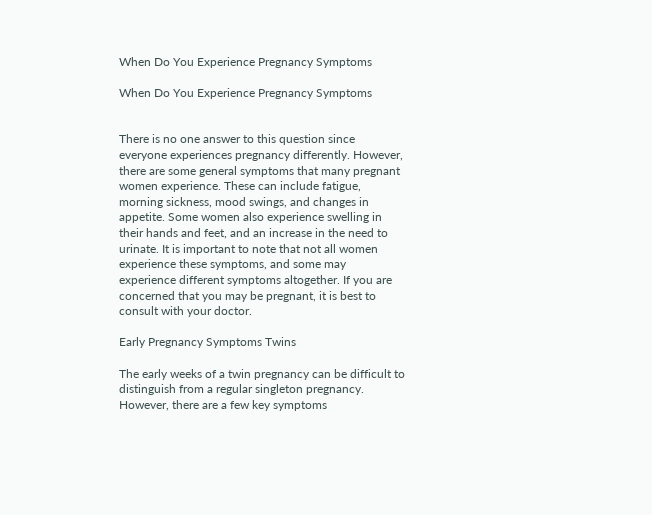When Do You Experience Pregnancy Symptoms

When Do You Experience Pregnancy Symptoms


There is no one answer to this question since everyone experiences pregnancy differently. However, there are some general symptoms that many pregnant women experience. These can include fatigue, morning sickness, mood swings, and changes in appetite. Some women also experience swelling in their hands and feet, and an increase in the need to urinate. It is important to note that not all women experience these symptoms, and some may experience different symptoms altogether. If you are concerned that you may be pregnant, it is best to consult with your doctor.

Early Pregnancy Symptoms Twins

The early weeks of a twin pregnancy can be difficult to distinguish from a regular singleton pregnancy. However, there are a few key symptoms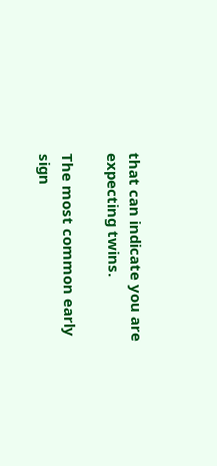that can indicate you are expecting twins.

The most common early sign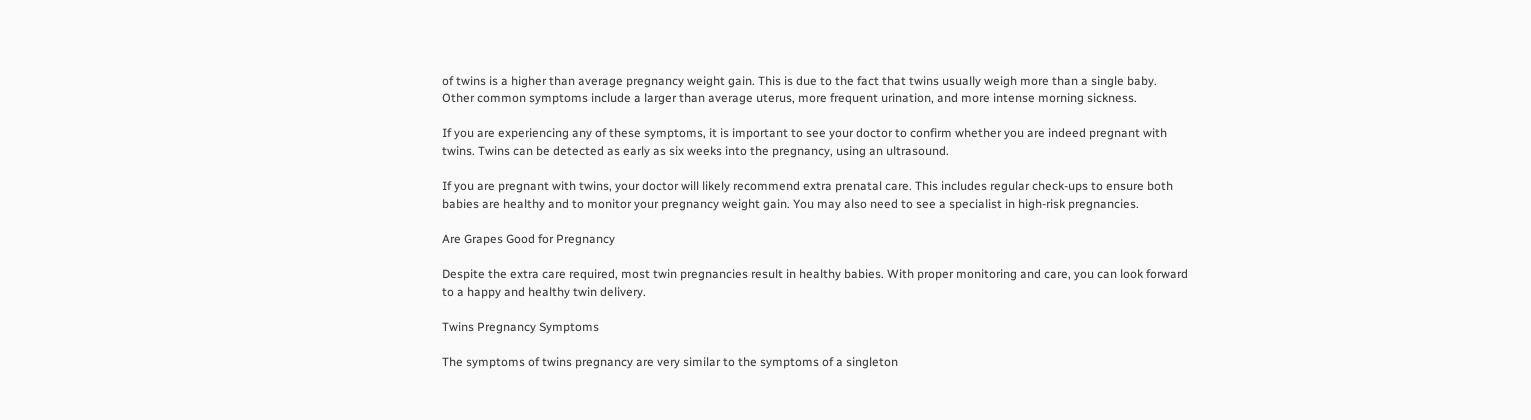of twins is a higher than average pregnancy weight gain. This is due to the fact that twins usually weigh more than a single baby. Other common symptoms include a larger than average uterus, more frequent urination, and more intense morning sickness.

If you are experiencing any of these symptoms, it is important to see your doctor to confirm whether you are indeed pregnant with twins. Twins can be detected as early as six weeks into the pregnancy, using an ultrasound.

If you are pregnant with twins, your doctor will likely recommend extra prenatal care. This includes regular check-ups to ensure both babies are healthy and to monitor your pregnancy weight gain. You may also need to see a specialist in high-risk pregnancies.

Are Grapes Good for Pregnancy

Despite the extra care required, most twin pregnancies result in healthy babies. With proper monitoring and care, you can look forward to a happy and healthy twin delivery.

Twins Pregnancy Symptoms

The symptoms of twins pregnancy are very similar to the symptoms of a singleton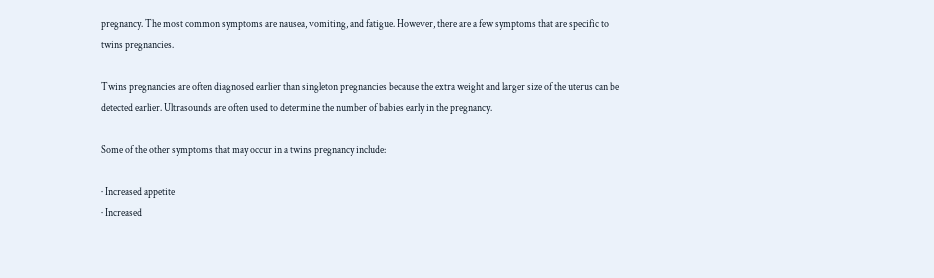pregnancy. The most common symptoms are nausea, vomiting, and fatigue. However, there are a few symptoms that are specific to twins pregnancies.

Twins pregnancies are often diagnosed earlier than singleton pregnancies because the extra weight and larger size of the uterus can be detected earlier. Ultrasounds are often used to determine the number of babies early in the pregnancy.

Some of the other symptoms that may occur in a twins pregnancy include:

· Increased appetite
· Increased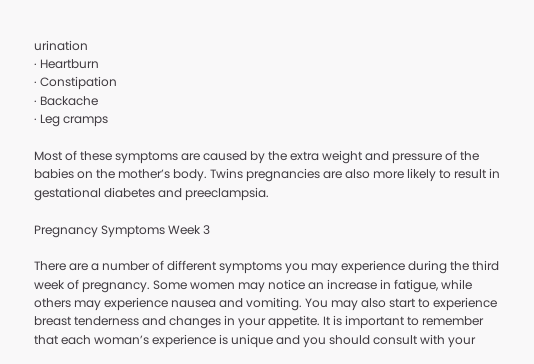urination
· Heartburn
· Constipation
· Backache
· Leg cramps

Most of these symptoms are caused by the extra weight and pressure of the babies on the mother’s body. Twins pregnancies are also more likely to result in gestational diabetes and preeclampsia.

Pregnancy Symptoms Week 3

There are a number of different symptoms you may experience during the third week of pregnancy. Some women may notice an increase in fatigue, while others may experience nausea and vomiting. You may also start to experience breast tenderness and changes in your appetite. It is important to remember that each woman’s experience is unique and you should consult with your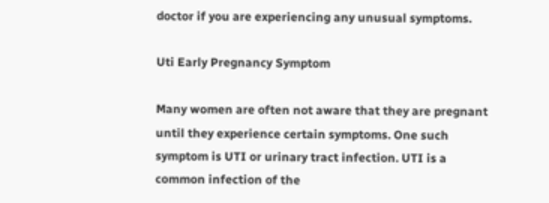doctor if you are experiencing any unusual symptoms.

Uti Early Pregnancy Symptom

Many women are often not aware that they are pregnant until they experience certain symptoms. One such symptom is UTI or urinary tract infection. UTI is a common infection of the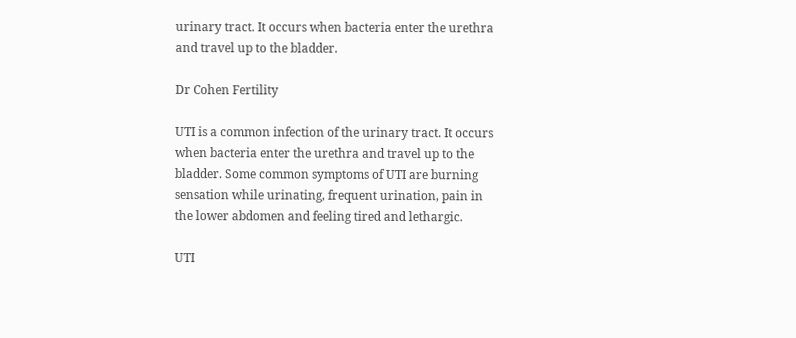urinary tract. It occurs when bacteria enter the urethra and travel up to the bladder.

Dr Cohen Fertility

UTI is a common infection of the urinary tract. It occurs when bacteria enter the urethra and travel up to the bladder. Some common symptoms of UTI are burning sensation while urinating, frequent urination, pain in the lower abdomen and feeling tired and lethargic.

UTI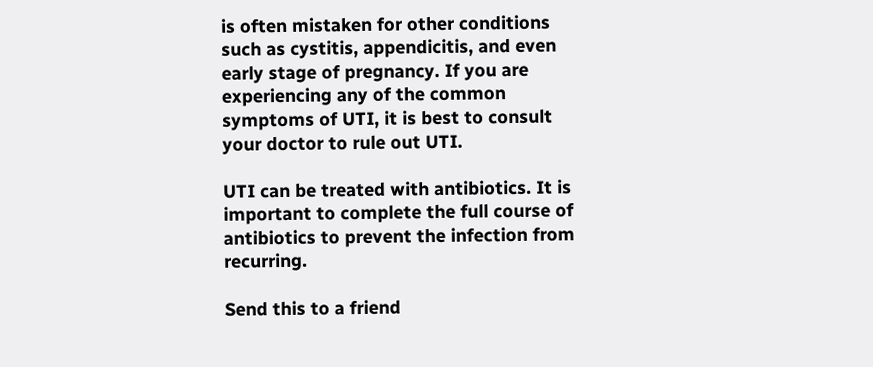is often mistaken for other conditions such as cystitis, appendicitis, and even early stage of pregnancy. If you are experiencing any of the common symptoms of UTI, it is best to consult your doctor to rule out UTI.

UTI can be treated with antibiotics. It is important to complete the full course of antibiotics to prevent the infection from recurring.

Send this to a friend